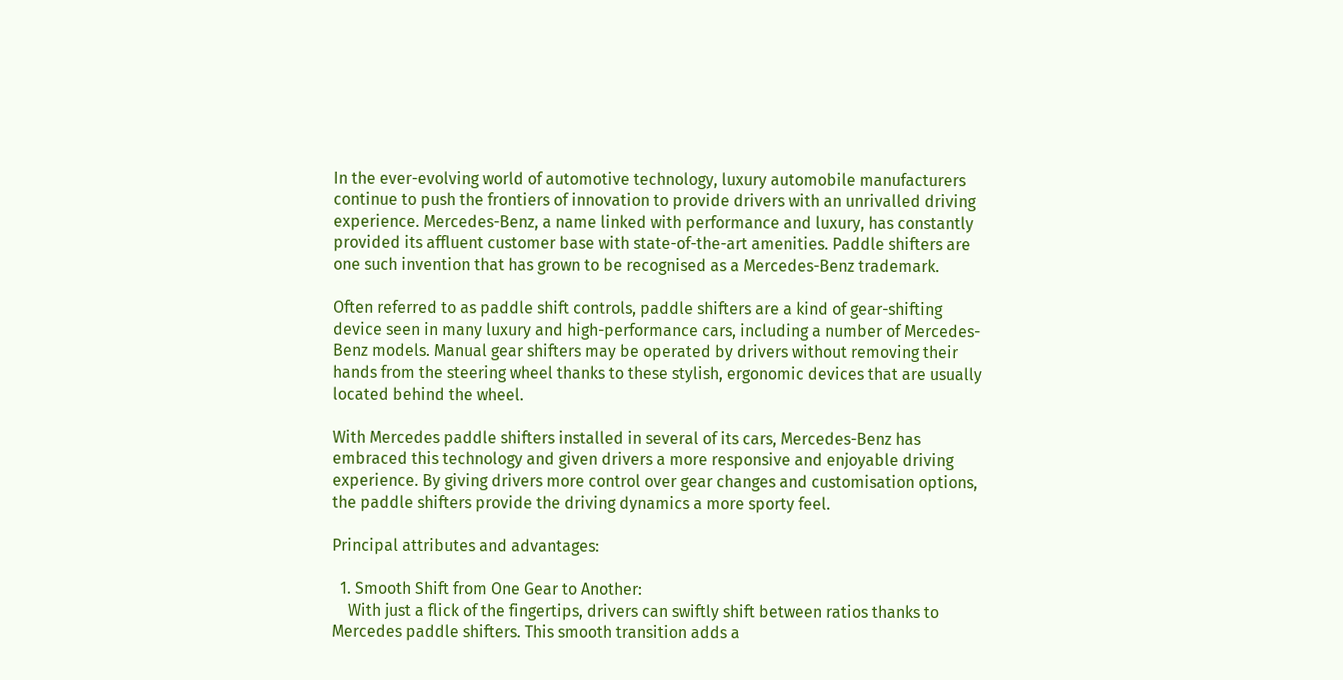In the ever-evolving world of automotive technology, luxury automobile manufacturers continue to push the frontiers of innovation to provide drivers with an unrivalled driving experience. Mercedes-Benz, a name linked with performance and luxury, has constantly provided its affluent customer base with state-of-the-art amenities. Paddle shifters are one such invention that has grown to be recognised as a Mercedes-Benz trademark.

Often referred to as paddle shift controls, paddle shifters are a kind of gear-shifting device seen in many luxury and high-performance cars, including a number of Mercedes-Benz models. Manual gear shifters may be operated by drivers without removing their hands from the steering wheel thanks to these stylish, ergonomic devices that are usually located behind the wheel.

With Mercedes paddle shifters installed in several of its cars, Mercedes-Benz has embraced this technology and given drivers a more responsive and enjoyable driving experience. By giving drivers more control over gear changes and customisation options, the paddle shifters provide the driving dynamics a more sporty feel.

Principal attributes and advantages:

  1. Smooth Shift from One Gear to Another:
    With just a flick of the fingertips, drivers can swiftly shift between ratios thanks to Mercedes paddle shifters. This smooth transition adds a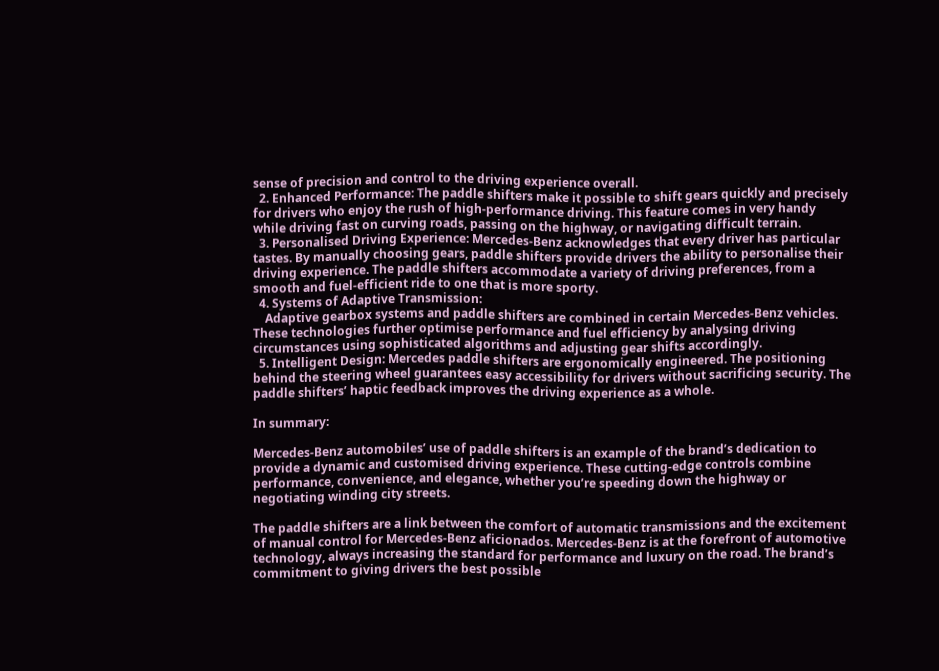sense of precision and control to the driving experience overall.
  2. Enhanced Performance: The paddle shifters make it possible to shift gears quickly and precisely for drivers who enjoy the rush of high-performance driving. This feature comes in very handy while driving fast on curving roads, passing on the highway, or navigating difficult terrain.
  3. Personalised Driving Experience: Mercedes-Benz acknowledges that every driver has particular tastes. By manually choosing gears, paddle shifters provide drivers the ability to personalise their driving experience. The paddle shifters accommodate a variety of driving preferences, from a smooth and fuel-efficient ride to one that is more sporty.
  4. Systems of Adaptive Transmission:
    Adaptive gearbox systems and paddle shifters are combined in certain Mercedes-Benz vehicles. These technologies further optimise performance and fuel efficiency by analysing driving circumstances using sophisticated algorithms and adjusting gear shifts accordingly.
  5. Intelligent Design: Mercedes paddle shifters are ergonomically engineered. The positioning behind the steering wheel guarantees easy accessibility for drivers without sacrificing security. The paddle shifters’ haptic feedback improves the driving experience as a whole.

In summary:

Mercedes-Benz automobiles’ use of paddle shifters is an example of the brand’s dedication to provide a dynamic and customised driving experience. These cutting-edge controls combine performance, convenience, and elegance, whether you’re speeding down the highway or negotiating winding city streets.

The paddle shifters are a link between the comfort of automatic transmissions and the excitement of manual control for Mercedes-Benz aficionados. Mercedes-Benz is at the forefront of automotive technology, always increasing the standard for performance and luxury on the road. The brand’s commitment to giving drivers the best possible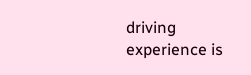driving experience is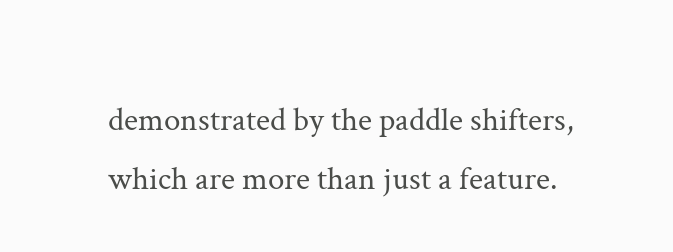demonstrated by the paddle shifters, which are more than just a feature.